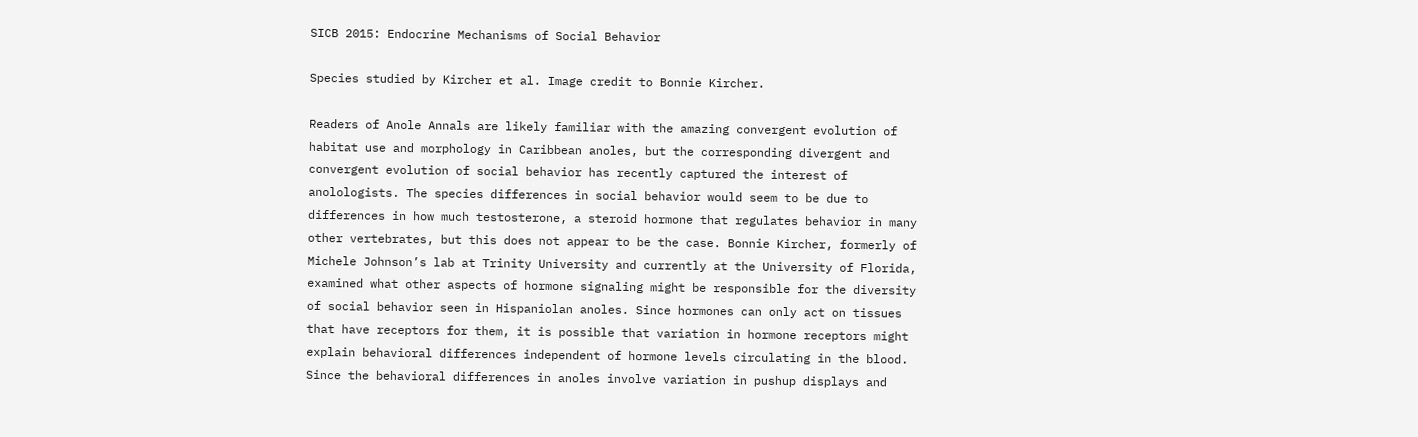SICB 2015: Endocrine Mechanisms of Social Behavior

Species studied by Kircher et al. Image credit to Bonnie Kircher.

Readers of Anole Annals are likely familiar with the amazing convergent evolution of habitat use and morphology in Caribbean anoles, but the corresponding divergent and convergent evolution of social behavior has recently captured the interest of anolologists. The species differences in social behavior would seem to be due to differences in how much testosterone, a steroid hormone that regulates behavior in many other vertebrates, but this does not appear to be the case. Bonnie Kircher, formerly of Michele Johnson’s lab at Trinity University and currently at the University of Florida, examined what other aspects of hormone signaling might be responsible for the diversity of social behavior seen in Hispaniolan anoles. Since hormones can only act on tissues that have receptors for them, it is possible that variation in hormone receptors might explain behavioral differences independent of hormone levels circulating in the blood. Since the behavioral differences in anoles involve variation in pushup displays and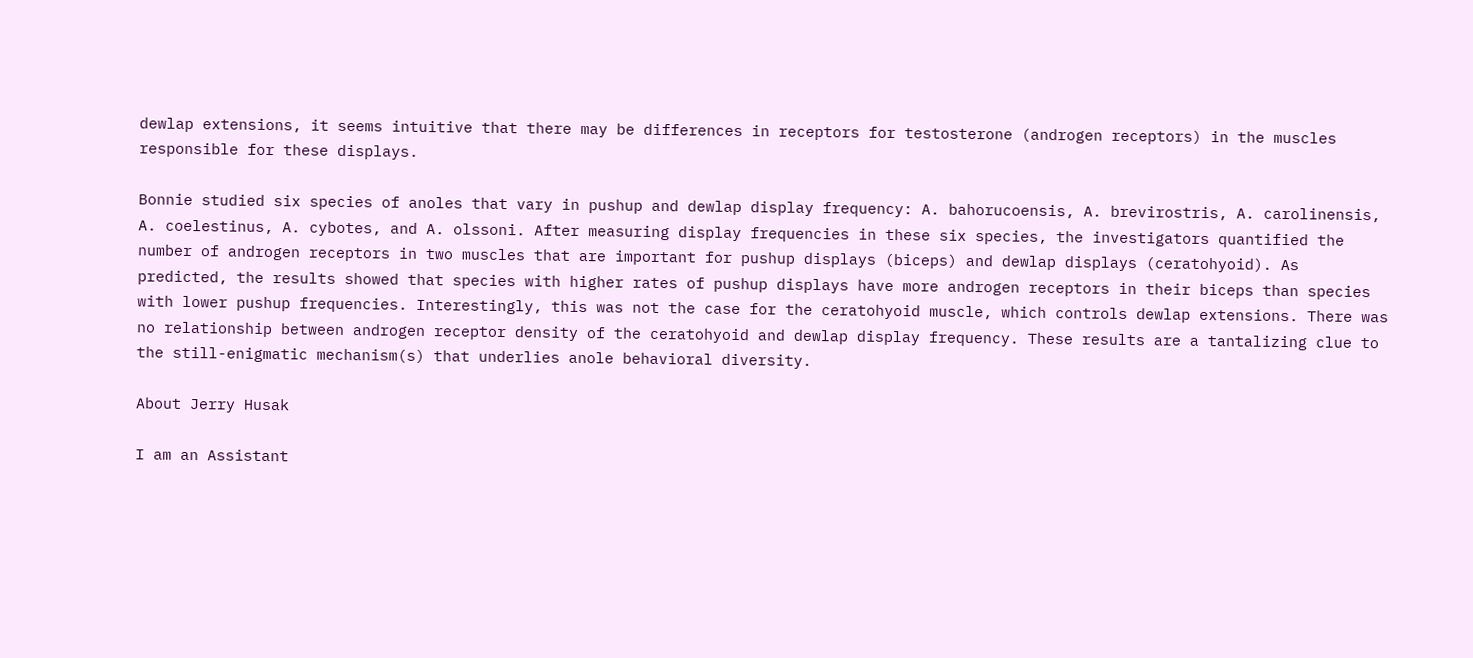dewlap extensions, it seems intuitive that there may be differences in receptors for testosterone (androgen receptors) in the muscles responsible for these displays.

Bonnie studied six species of anoles that vary in pushup and dewlap display frequency: A. bahorucoensis, A. brevirostris, A. carolinensis, A. coelestinus, A. cybotes, and A. olssoni. After measuring display frequencies in these six species, the investigators quantified the number of androgen receptors in two muscles that are important for pushup displays (biceps) and dewlap displays (ceratohyoid). As predicted, the results showed that species with higher rates of pushup displays have more androgen receptors in their biceps than species with lower pushup frequencies. Interestingly, this was not the case for the ceratohyoid muscle, which controls dewlap extensions. There was no relationship between androgen receptor density of the ceratohyoid and dewlap display frequency. These results are a tantalizing clue to the still-enigmatic mechanism(s) that underlies anole behavioral diversity.

About Jerry Husak

I am an Assistant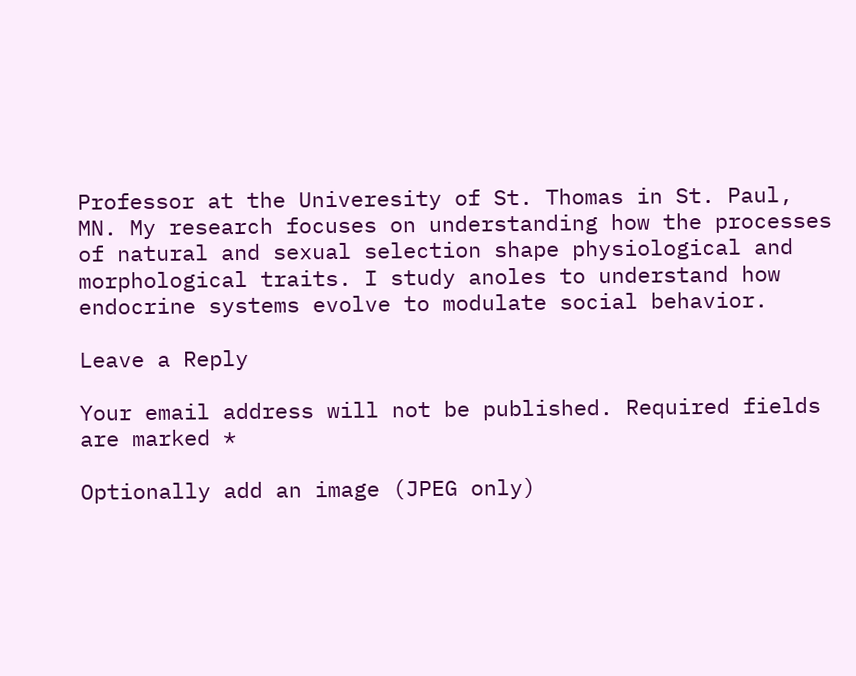Professor at the Univeresity of St. Thomas in St. Paul, MN. My research focuses on understanding how the processes of natural and sexual selection shape physiological and morphological traits. I study anoles to understand how endocrine systems evolve to modulate social behavior.

Leave a Reply

Your email address will not be published. Required fields are marked *

Optionally add an image (JPEG only)